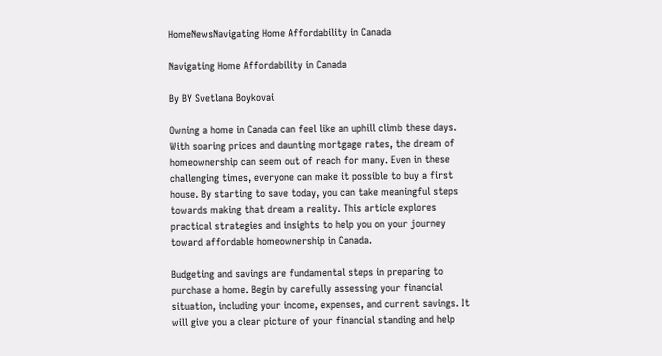HomeNewsNavigating Home Affordability in Canada

Navigating Home Affordability in Canada

By BY Svetlana Boykovai

Owning a home in Canada can feel like an uphill climb these days. With soaring prices and daunting mortgage rates, the dream of homeownership can seem out of reach for many. Even in these challenging times, everyone can make it possible to buy a first house. By starting to save today, you can take meaningful steps towards making that dream a reality. This article explores practical strategies and insights to help you on your journey toward affordable homeownership in Canada.

Budgeting and savings are fundamental steps in preparing to purchase a home. Begin by carefully assessing your financial situation, including your income, expenses, and current savings. It will give you a clear picture of your financial standing and help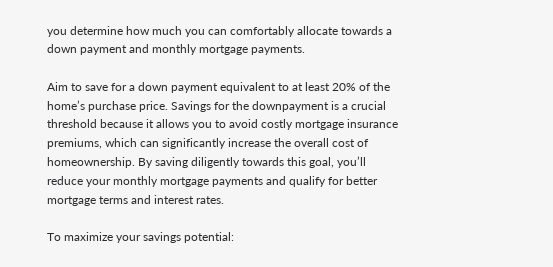you determine how much you can comfortably allocate towards a down payment and monthly mortgage payments.

Aim to save for a down payment equivalent to at least 20% of the home’s purchase price. Savings for the downpayment is a crucial threshold because it allows you to avoid costly mortgage insurance premiums, which can significantly increase the overall cost of homeownership. By saving diligently towards this goal, you’ll reduce your monthly mortgage payments and qualify for better mortgage terms and interest rates.

To maximize your savings potential: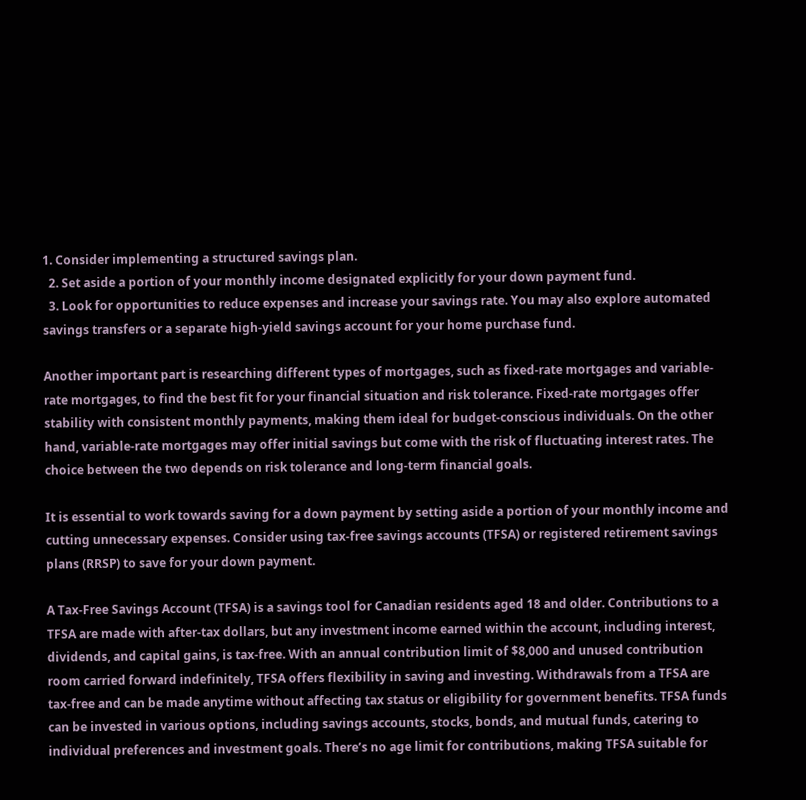1. Consider implementing a structured savings plan.
  2. Set aside a portion of your monthly income designated explicitly for your down payment fund.
  3. Look for opportunities to reduce expenses and increase your savings rate. You may also explore automated savings transfers or a separate high-yield savings account for your home purchase fund.

Another important part is researching different types of mortgages, such as fixed-rate mortgages and variable-rate mortgages, to find the best fit for your financial situation and risk tolerance. Fixed-rate mortgages offer stability with consistent monthly payments, making them ideal for budget-conscious individuals. On the other hand, variable-rate mortgages may offer initial savings but come with the risk of fluctuating interest rates. The choice between the two depends on risk tolerance and long-term financial goals.

It is essential to work towards saving for a down payment by setting aside a portion of your monthly income and cutting unnecessary expenses. Consider using tax-free savings accounts (TFSA) or registered retirement savings plans (RRSP) to save for your down payment.

A Tax-Free Savings Account (TFSA) is a savings tool for Canadian residents aged 18 and older. Contributions to a TFSA are made with after-tax dollars, but any investment income earned within the account, including interest, dividends, and capital gains, is tax-free. With an annual contribution limit of $8,000 and unused contribution room carried forward indefinitely, TFSA offers flexibility in saving and investing. Withdrawals from a TFSA are tax-free and can be made anytime without affecting tax status or eligibility for government benefits. TFSA funds can be invested in various options, including savings accounts, stocks, bonds, and mutual funds, catering to individual preferences and investment goals. There’s no age limit for contributions, making TFSA suitable for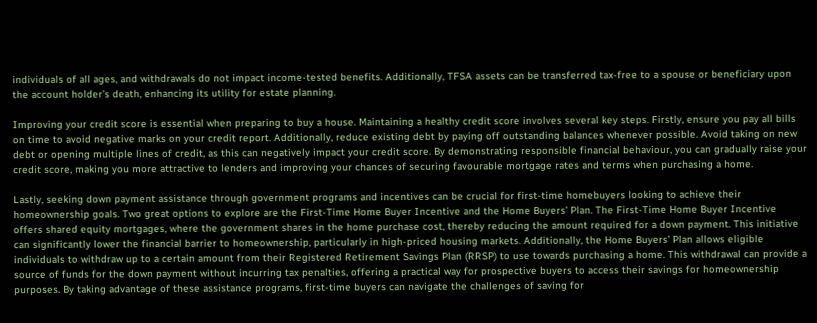individuals of all ages, and withdrawals do not impact income-tested benefits. Additionally, TFSA assets can be transferred tax-free to a spouse or beneficiary upon the account holder’s death, enhancing its utility for estate planning.

Improving your credit score is essential when preparing to buy a house. Maintaining a healthy credit score involves several key steps. Firstly, ensure you pay all bills on time to avoid negative marks on your credit report. Additionally, reduce existing debt by paying off outstanding balances whenever possible. Avoid taking on new debt or opening multiple lines of credit, as this can negatively impact your credit score. By demonstrating responsible financial behaviour, you can gradually raise your credit score, making you more attractive to lenders and improving your chances of securing favourable mortgage rates and terms when purchasing a home.

Lastly, seeking down payment assistance through government programs and incentives can be crucial for first-time homebuyers looking to achieve their homeownership goals. Two great options to explore are the First-Time Home Buyer Incentive and the Home Buyers’ Plan. The First-Time Home Buyer Incentive offers shared equity mortgages, where the government shares in the home purchase cost, thereby reducing the amount required for a down payment. This initiative can significantly lower the financial barrier to homeownership, particularly in high-priced housing markets. Additionally, the Home Buyers’ Plan allows eligible individuals to withdraw up to a certain amount from their Registered Retirement Savings Plan (RRSP) to use towards purchasing a home. This withdrawal can provide a source of funds for the down payment without incurring tax penalties, offering a practical way for prospective buyers to access their savings for homeownership purposes. By taking advantage of these assistance programs, first-time buyers can navigate the challenges of saving for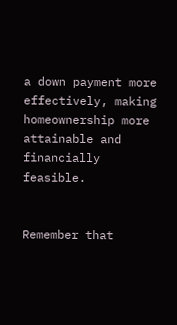a down payment more effectively, making homeownership more attainable and financially feasible.


Remember that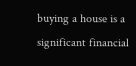buying a house is a significant financial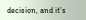decision, and it’s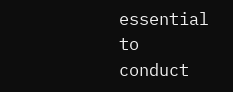essential to conduct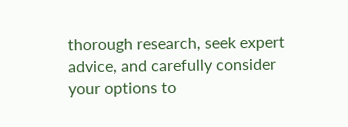thorough research, seek expert advice, and carefully consider your options to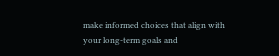make informed choices that align with your long-term goals and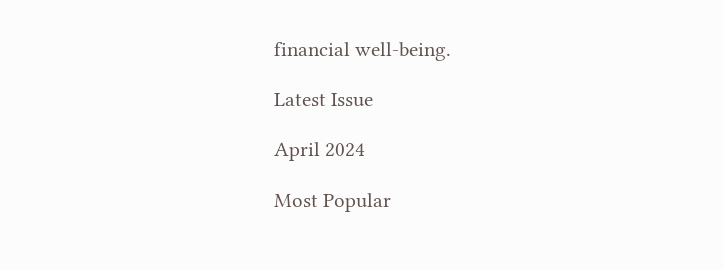financial well-being.

Latest Issue

April 2024

Most Popular